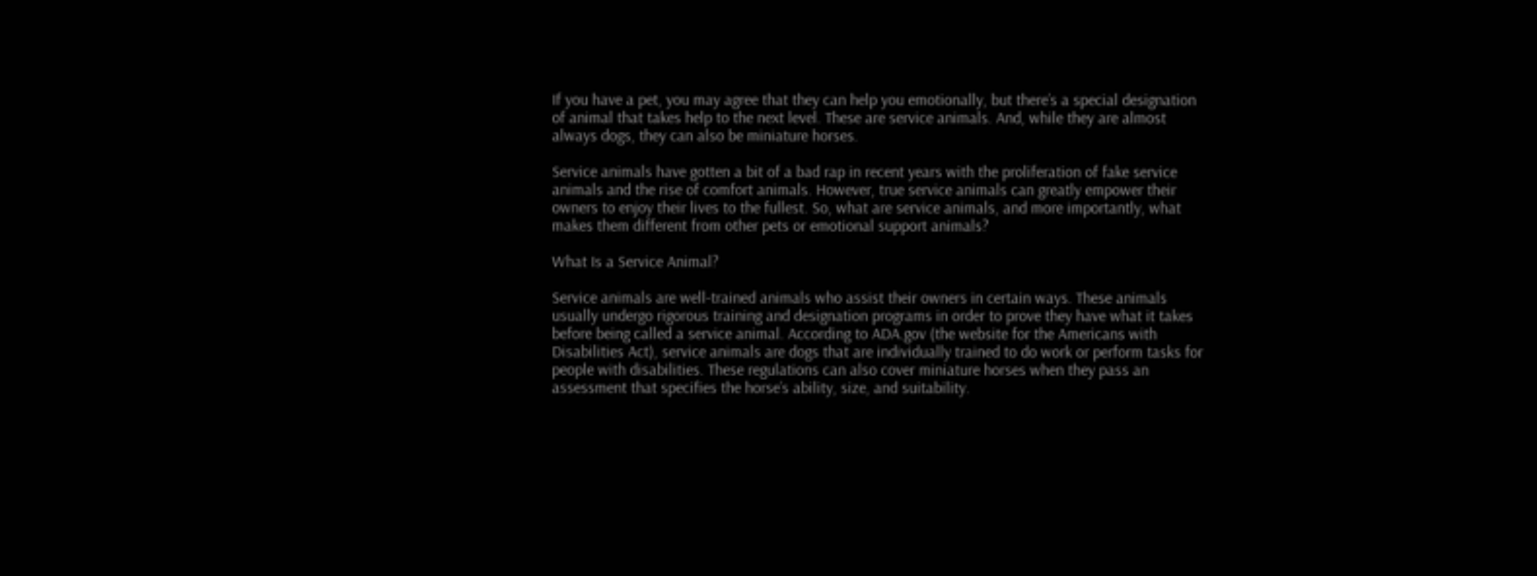If you have a pet, you may agree that they can help you emotionally, but there’s a special designation of animal that takes help to the next level. These are service animals. And, while they are almost always dogs, they can also be miniature horses.

Service animals have gotten a bit of a bad rap in recent years with the proliferation of fake service animals and the rise of comfort animals. However, true service animals can greatly empower their owners to enjoy their lives to the fullest. So, what are service animals, and more importantly, what makes them different from other pets or emotional support animals?

What Is a Service Animal?

Service animals are well-trained animals who assist their owners in certain ways. These animals usually undergo rigorous training and designation programs in order to prove they have what it takes before being called a service animal. According to ADA.gov (the website for the Americans with Disabilities Act), service animals are dogs that are individually trained to do work or perform tasks for people with disabilities. These regulations can also cover miniature horses when they pass an assessment that specifies the horse’s ability, size, and suitability.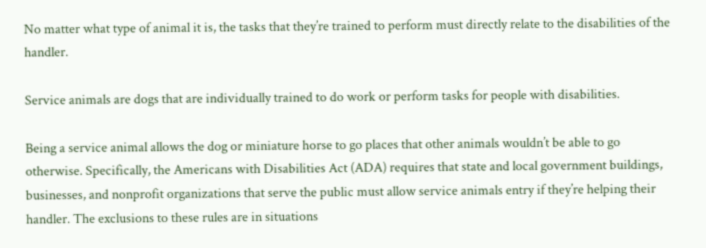No matter what type of animal it is, the tasks that they’re trained to perform must directly relate to the disabilities of the handler.

Service animals are dogs that are individually trained to do work or perform tasks for people with disabilities.

Being a service animal allows the dog or miniature horse to go places that other animals wouldn’t be able to go otherwise. Specifically, the Americans with Disabilities Act (ADA) requires that state and local government buildings, businesses, and nonprofit organizations that serve the public must allow service animals entry if they’re helping their handler. The exclusions to these rules are in situations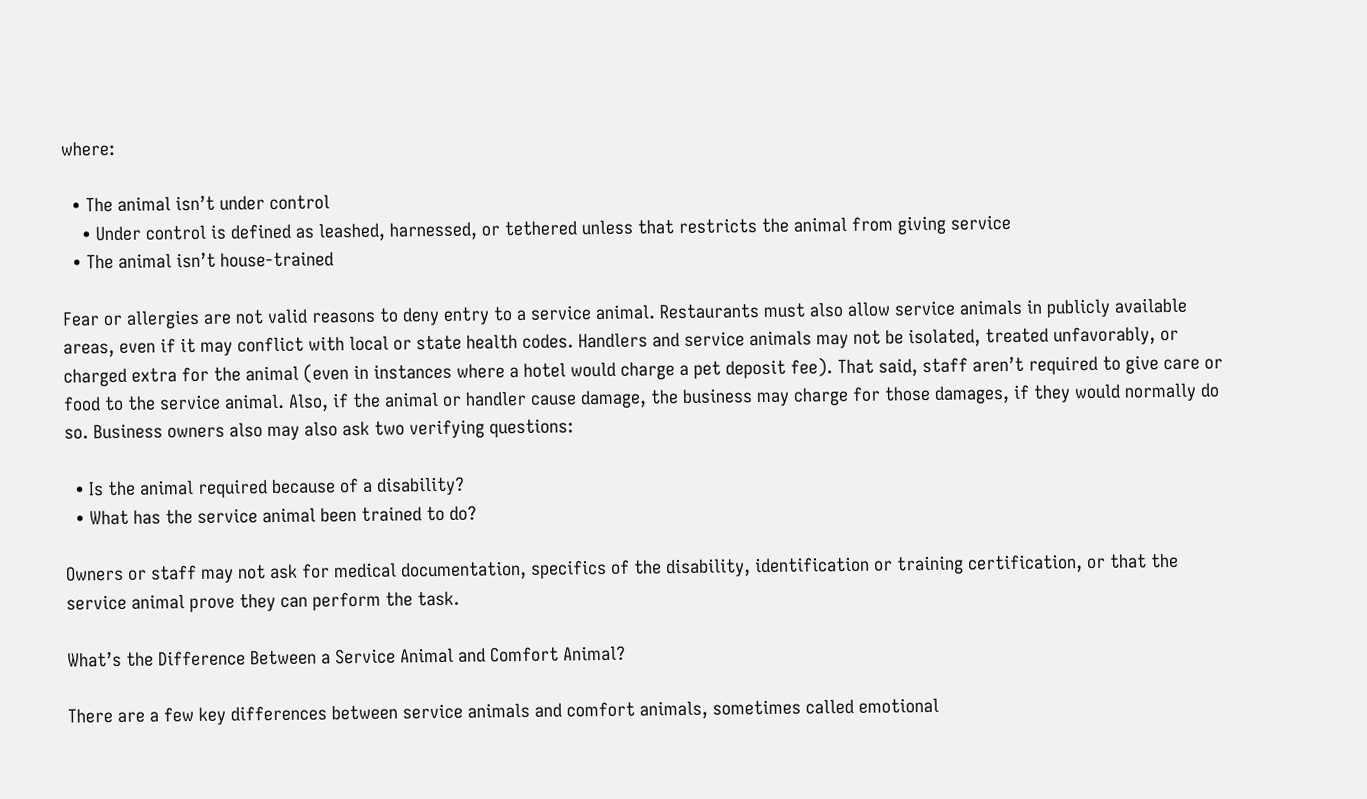where:

  • The animal isn’t under control
    • Under control is defined as leashed, harnessed, or tethered unless that restricts the animal from giving service
  • The animal isn’t house-trained

Fear or allergies are not valid reasons to deny entry to a service animal. Restaurants must also allow service animals in publicly available areas, even if it may conflict with local or state health codes. Handlers and service animals may not be isolated, treated unfavorably, or charged extra for the animal (even in instances where a hotel would charge a pet deposit fee). That said, staff aren’t required to give care or food to the service animal. Also, if the animal or handler cause damage, the business may charge for those damages, if they would normally do so. Business owners also may also ask two verifying questions:

  • Is the animal required because of a disability?
  • What has the service animal been trained to do?

Owners or staff may not ask for medical documentation, specifics of the disability, identification or training certification, or that the service animal prove they can perform the task.

What’s the Difference Between a Service Animal and Comfort Animal?

There are a few key differences between service animals and comfort animals, sometimes called emotional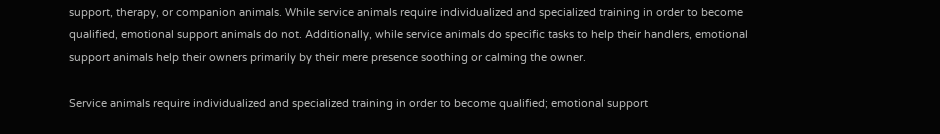support, therapy, or companion animals. While service animals require individualized and specialized training in order to become qualified, emotional support animals do not. Additionally, while service animals do specific tasks to help their handlers, emotional support animals help their owners primarily by their mere presence soothing or calming the owner.

Service animals require individualized and specialized training in order to become qualified; emotional support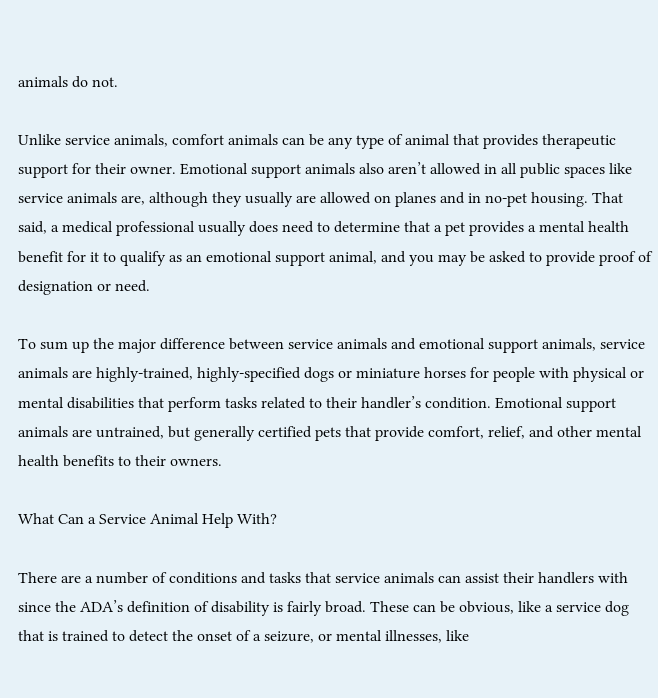animals do not.

Unlike service animals, comfort animals can be any type of animal that provides therapeutic support for their owner. Emotional support animals also aren’t allowed in all public spaces like service animals are, although they usually are allowed on planes and in no-pet housing. That said, a medical professional usually does need to determine that a pet provides a mental health benefit for it to qualify as an emotional support animal, and you may be asked to provide proof of designation or need.

To sum up the major difference between service animals and emotional support animals, service animals are highly-trained, highly-specified dogs or miniature horses for people with physical or mental disabilities that perform tasks related to their handler’s condition. Emotional support animals are untrained, but generally certified pets that provide comfort, relief, and other mental health benefits to their owners.

What Can a Service Animal Help With?

There are a number of conditions and tasks that service animals can assist their handlers with since the ADA’s definition of disability is fairly broad. These can be obvious, like a service dog that is trained to detect the onset of a seizure, or mental illnesses, like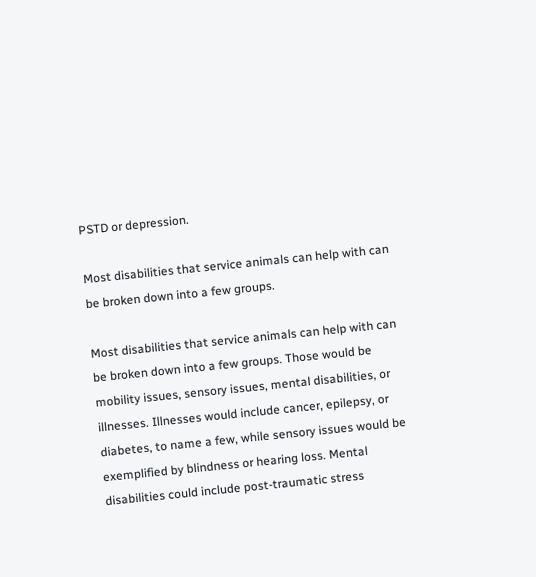PSTD or depression.

Most disabilities that service animals can help with can be broken down into a few groups.

Most disabilities that service animals can help with can be broken down into a few groups. Those would be mobility issues, sensory issues, mental disabilities, or illnesses. Illnesses would include cancer, epilepsy, or diabetes, to name a few, while sensory issues would be exemplified by blindness or hearing loss. Mental disabilities could include post-traumatic stress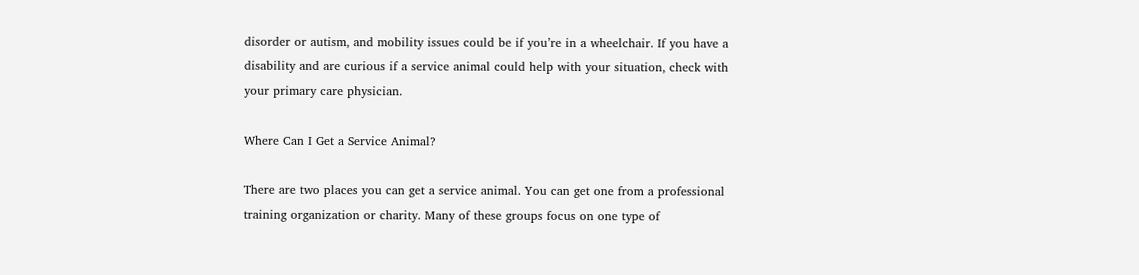disorder or autism, and mobility issues could be if you’re in a wheelchair. If you have a disability and are curious if a service animal could help with your situation, check with your primary care physician.

Where Can I Get a Service Animal?

There are two places you can get a service animal. You can get one from a professional training organization or charity. Many of these groups focus on one type of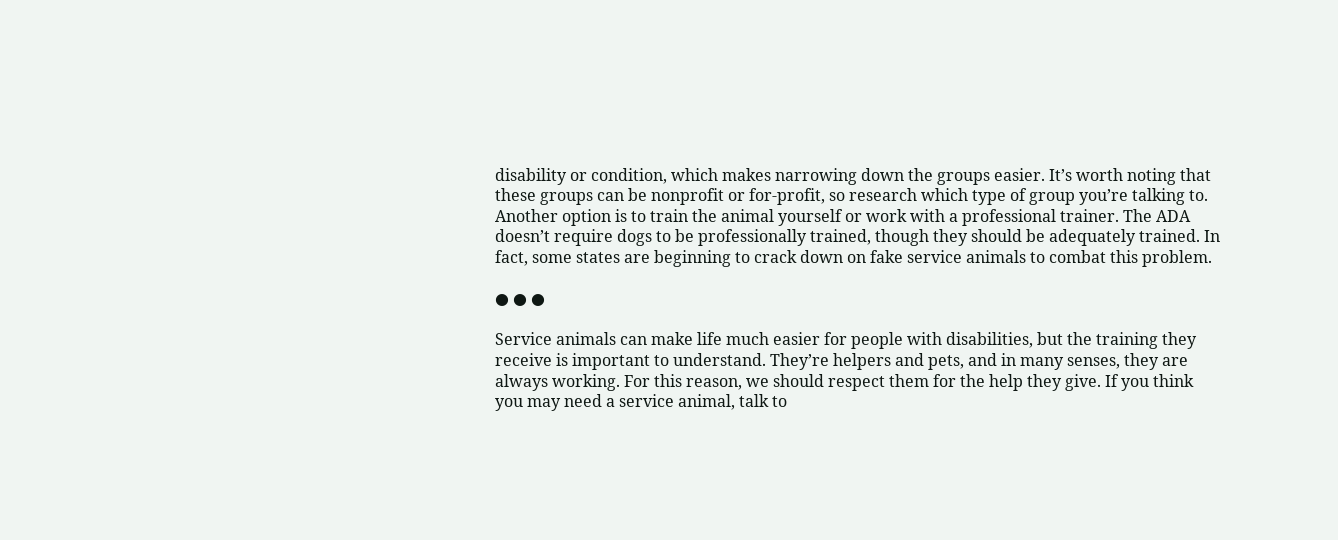disability or condition, which makes narrowing down the groups easier. It’s worth noting that these groups can be nonprofit or for-profit, so research which type of group you’re talking to. Another option is to train the animal yourself or work with a professional trainer. The ADA doesn’t require dogs to be professionally trained, though they should be adequately trained. In fact, some states are beginning to crack down on fake service animals to combat this problem.

● ● ●

Service animals can make life much easier for people with disabilities, but the training they receive is important to understand. They’re helpers and pets, and in many senses, they are always working. For this reason, we should respect them for the help they give. If you think you may need a service animal, talk to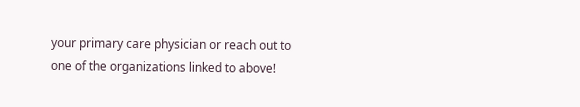your primary care physician or reach out to one of the organizations linked to above!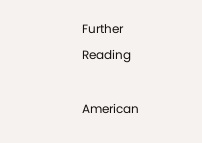Further Reading

American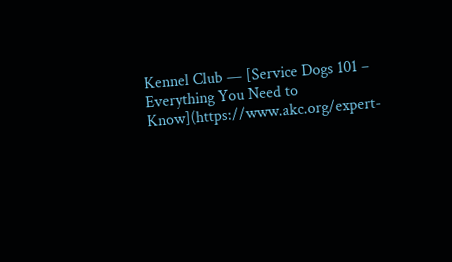Kennel Club — [Service Dogs 101 – Everything You Need to Know](https://www.akc.org/expert-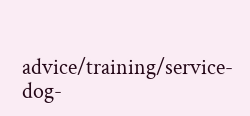advice/training/service-dog-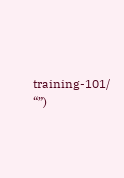training-101/ “”)